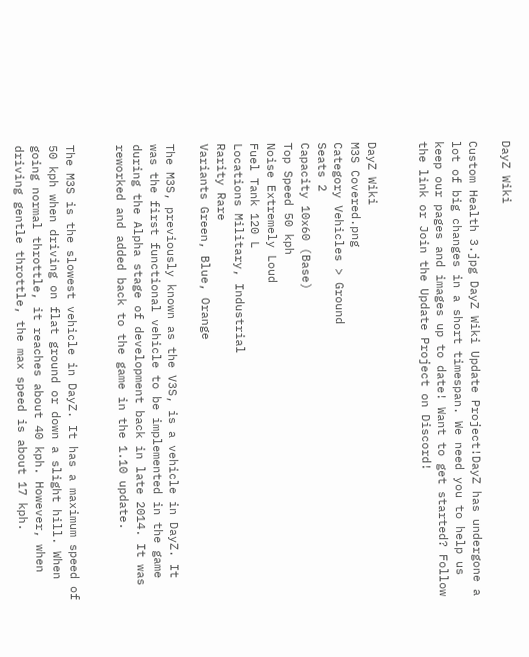DayZ Wiki

Custom Health 3.jpg DayZ Wiki Update Project!DayZ has undergone a lot of big changes in a short timespan. We need you to help us keep our pages and images up to date! Want to get started? Follow the link or Join the Update Project on Discord!


DayZ Wiki
M3S Covered.png
Category Vehicles > Ground
Seats 2
Capacity 10x60 (Base)
Top Speed 50 kph
Noise Extremely Loud
Fuel Tank 120 L
Locations Military, Industrial
Rarity Rare
Variants Green, Blue, Orange

The M3S, previously known as the V3S, is a vehicle in DayZ. It was the first functional vehicle to be implemented in the game during the Alpha stage of development back in late 2014. It was reworked and added back to the game in the 1.10 update.


The M3S is the slowest vehicle in DayZ. It has a maximum speed of 50 kph when driving on flat ground or down a slight hill. When going normal throttle, it reaches about 40 kph. However, when driving gentle throttle, the max speed is about 17 kph.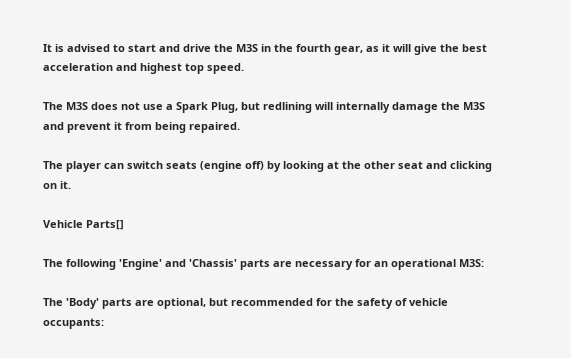It is advised to start and drive the M3S in the fourth gear, as it will give the best acceleration and highest top speed.

The M3S does not use a Spark Plug, but redlining will internally damage the M3S and prevent it from being repaired.

The player can switch seats (engine off) by looking at the other seat and clicking on it.

Vehicle Parts[]

The following 'Engine' and 'Chassis' parts are necessary for an operational M3S:

The 'Body' parts are optional, but recommended for the safety of vehicle occupants: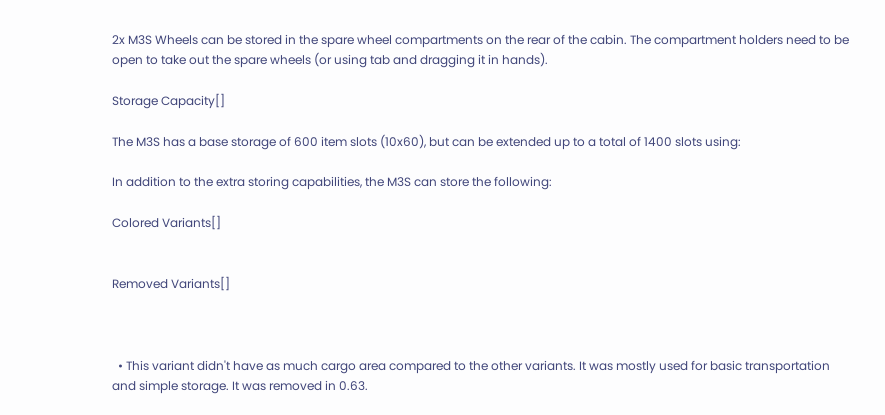2x M3S Wheels can be stored in the spare wheel compartments on the rear of the cabin. The compartment holders need to be open to take out the spare wheels (or using tab and dragging it in hands).

Storage Capacity[]

The M3S has a base storage of 600 item slots (10x60), but can be extended up to a total of 1400 slots using:

In addition to the extra storing capabilities, the M3S can store the following:

Colored Variants[]


Removed Variants[]



  • This variant didn't have as much cargo area compared to the other variants. It was mostly used for basic transportation and simple storage. It was removed in 0.63.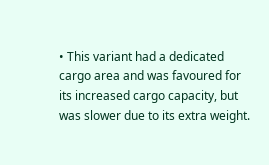• This variant had a dedicated cargo area and was favoured for its increased cargo capacity, but was slower due to its extra weight.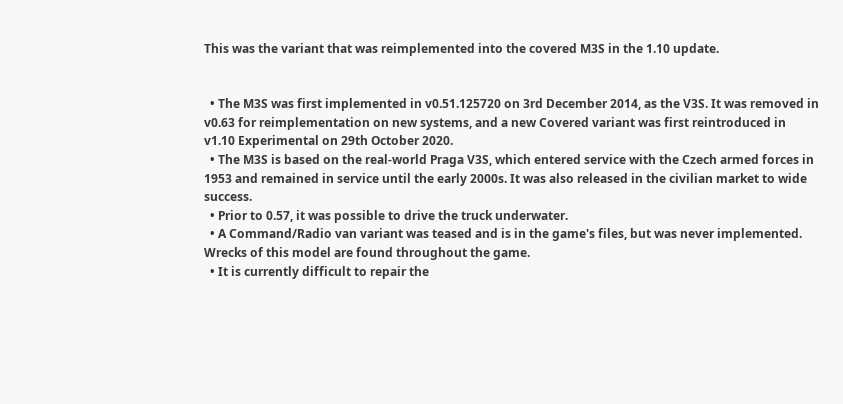This was the variant that was reimplemented into the covered M3S in the 1.10 update.


  • The M3S was first implemented in v0.51.125720 on 3rd December 2014, as the V3S. It was removed in v0.63 for reimplementation on new systems, and a new Covered variant was first reintroduced in v1.10 Experimental on 29th October 2020.
  • The M3S is based on the real-world Praga V3S, which entered service with the Czech armed forces in 1953 and remained in service until the early 2000s. It was also released in the civilian market to wide success.
  • Prior to 0.57, it was possible to drive the truck underwater.
  • A Command/Radio van variant was teased and is in the game's files, but was never implemented. Wrecks of this model are found throughout the game.
  • It is currently difficult to repair the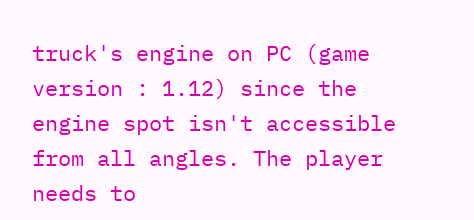truck's engine on PC (game version : 1.12) since the engine spot isn't accessible from all angles. The player needs to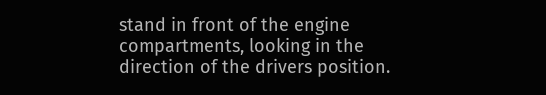stand in front of the engine compartments, looking in the direction of the drivers position.